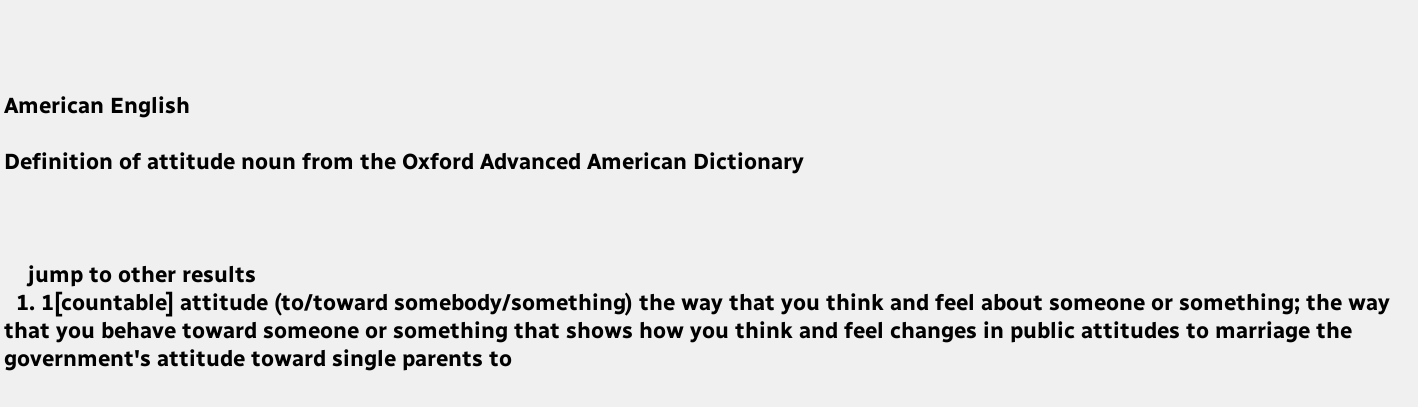American English

Definition of attitude noun from the Oxford Advanced American Dictionary



    jump to other results
  1. 1[countable] attitude (to/toward somebody/something) the way that you think and feel about someone or something; the way that you behave toward someone or something that shows how you think and feel changes in public attitudes to marriage the government's attitude toward single parents to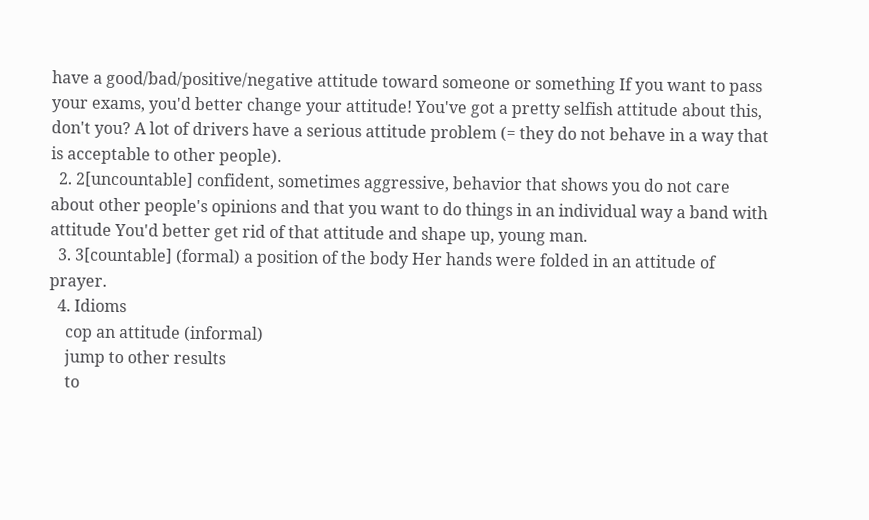have a good/bad/positive/negative attitude toward someone or something If you want to pass your exams, you'd better change your attitude! You've got a pretty selfish attitude about this, don't you? A lot of drivers have a serious attitude problem (= they do not behave in a way that is acceptable to other people).
  2. 2[uncountable] confident, sometimes aggressive, behavior that shows you do not care about other people's opinions and that you want to do things in an individual way a band with attitude You'd better get rid of that attitude and shape up, young man.
  3. 3[countable] (formal) a position of the body Her hands were folded in an attitude of prayer.
  4. Idioms
    cop an attitude (informal)
    jump to other results
    to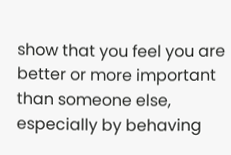show that you feel you are better or more important than someone else, especially by behaving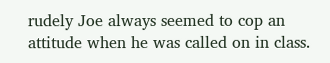rudely Joe always seemed to cop an attitude when he was called on in class.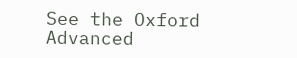See the Oxford Advanced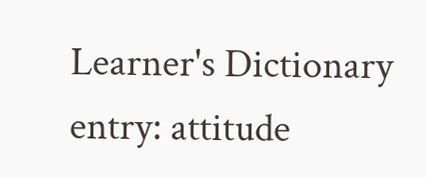Learner's Dictionary entry: attitude